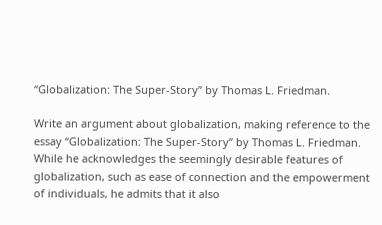“Globalization: The Super-Story” by Thomas L. Friedman.

Write an argument about globalization, making reference to the essay “Globalization: The Super-Story” by Thomas L. Friedman. While he acknowledges the seemingly desirable features of globalization, such as ease of connection and the empowerment of individuals, he admits that it also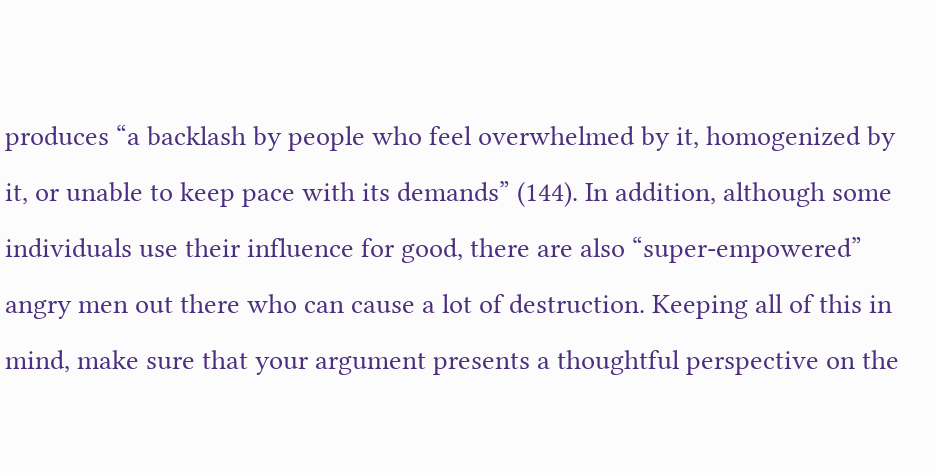produces “a backlash by people who feel overwhelmed by it, homogenized by it, or unable to keep pace with its demands” (144). In addition, although some individuals use their influence for good, there are also “super-empowered” angry men out there who can cause a lot of destruction. Keeping all of this in mind, make sure that your argument presents a thoughtful perspective on the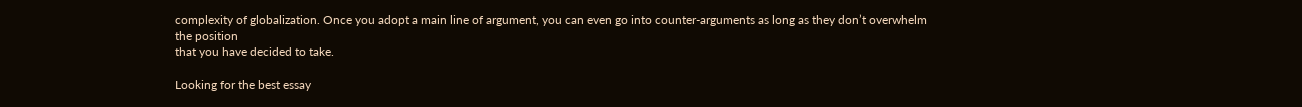complexity of globalization. Once you adopt a main line of argument, you can even go into counter-arguments as long as they don’t overwhelm the position
that you have decided to take.

Looking for the best essay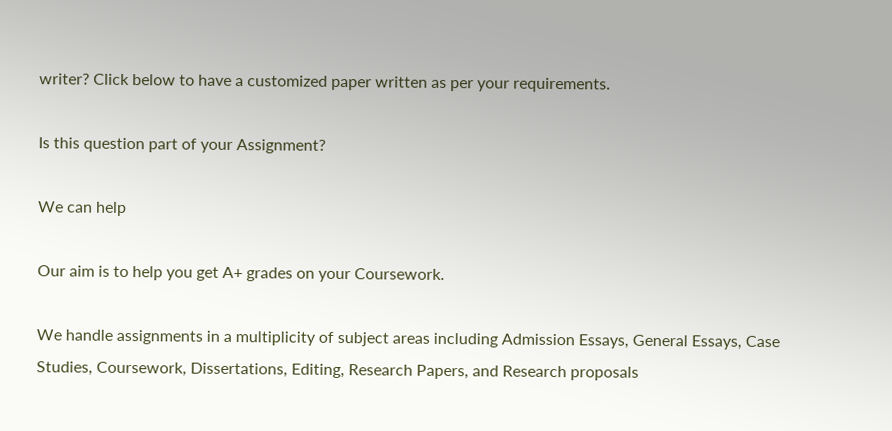writer? Click below to have a customized paper written as per your requirements.

Is this question part of your Assignment?

We can help

Our aim is to help you get A+ grades on your Coursework.

We handle assignments in a multiplicity of subject areas including Admission Essays, General Essays, Case Studies, Coursework, Dissertations, Editing, Research Papers, and Research proposals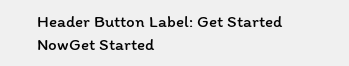Header Button Label: Get Started NowGet Started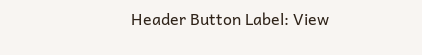Header Button Label: View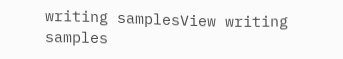writing samplesView writing samples